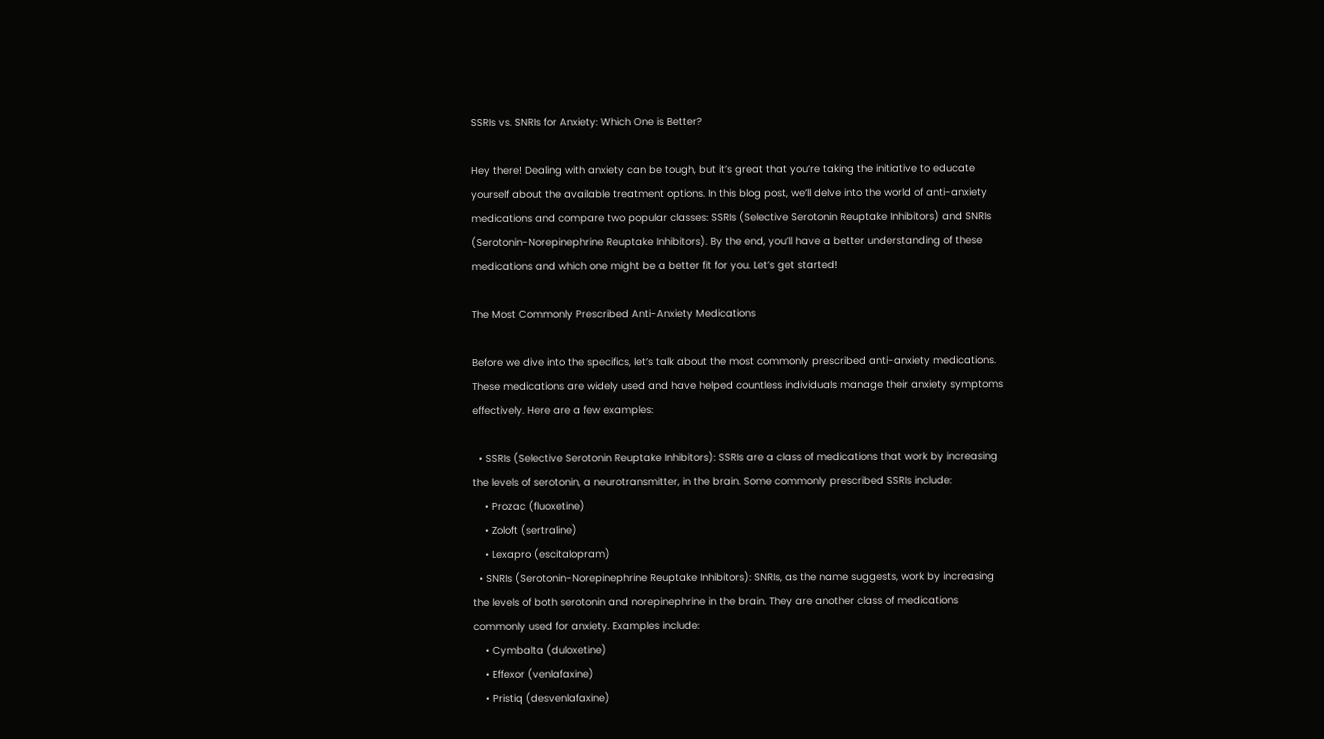SSRIs vs. SNRIs for Anxiety: Which One is Better?

Hey there! Dealing with anxiety can be tough, but it’s great that you’re taking the initiative to educate yourself about the available treatment options. In this blog post, we’ll delve into the world of anti-anxiety medications and compare two popular classes: SSRIs (Selective Serotonin Reuptake Inhibitors) and SNRIs (Serotonin-Norepinephrine Reuptake Inhibitors). By the end, you’ll have a better understanding of these medications and which one might be a better fit for you. Let’s get started!

The Most Commonly Prescribed Anti-Anxiety Medications

Before we dive into the specifics, let’s talk about the most commonly prescribed anti-anxiety medications. These medications are widely used and have helped countless individuals manage their anxiety symptoms effectively. Here are a few examples:

  • SSRIs (Selective Serotonin Reuptake Inhibitors): SSRIs are a class of medications that work by increasing the levels of serotonin, a neurotransmitter, in the brain. Some commonly prescribed SSRIs include:
    • Prozac (fluoxetine)
    • Zoloft (sertraline)
    • Lexapro (escitalopram)
  • SNRIs (Serotonin-Norepinephrine Reuptake Inhibitors): SNRIs, as the name suggests, work by increasing the levels of both serotonin and norepinephrine in the brain. They are another class of medications commonly used for anxiety. Examples include:
    • Cymbalta (duloxetine)
    • Effexor (venlafaxine)
    • Pristiq (desvenlafaxine)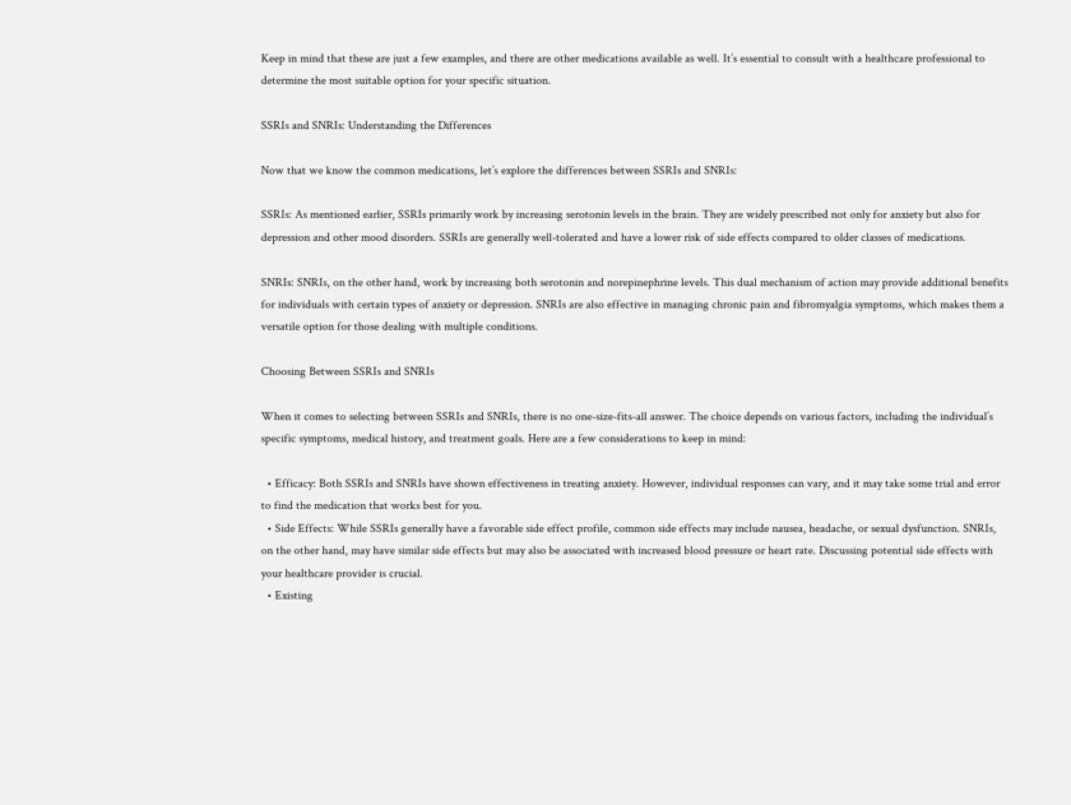Keep in mind that these are just a few examples, and there are other medications available as well. It’s essential to consult with a healthcare professional to determine the most suitable option for your specific situation.

SSRIs and SNRIs: Understanding the Differences

Now that we know the common medications, let’s explore the differences between SSRIs and SNRIs:

SSRIs: As mentioned earlier, SSRIs primarily work by increasing serotonin levels in the brain. They are widely prescribed not only for anxiety but also for depression and other mood disorders. SSRIs are generally well-tolerated and have a lower risk of side effects compared to older classes of medications.

SNRIs: SNRIs, on the other hand, work by increasing both serotonin and norepinephrine levels. This dual mechanism of action may provide additional benefits for individuals with certain types of anxiety or depression. SNRIs are also effective in managing chronic pain and fibromyalgia symptoms, which makes them a versatile option for those dealing with multiple conditions.

Choosing Between SSRIs and SNRIs

When it comes to selecting between SSRIs and SNRIs, there is no one-size-fits-all answer. The choice depends on various factors, including the individual’s specific symptoms, medical history, and treatment goals. Here are a few considerations to keep in mind:

  • Efficacy: Both SSRIs and SNRIs have shown effectiveness in treating anxiety. However, individual responses can vary, and it may take some trial and error to find the medication that works best for you.
  • Side Effects: While SSRIs generally have a favorable side effect profile, common side effects may include nausea, headache, or sexual dysfunction. SNRIs, on the other hand, may have similar side effects but may also be associated with increased blood pressure or heart rate. Discussing potential side effects with your healthcare provider is crucial.
  • Existing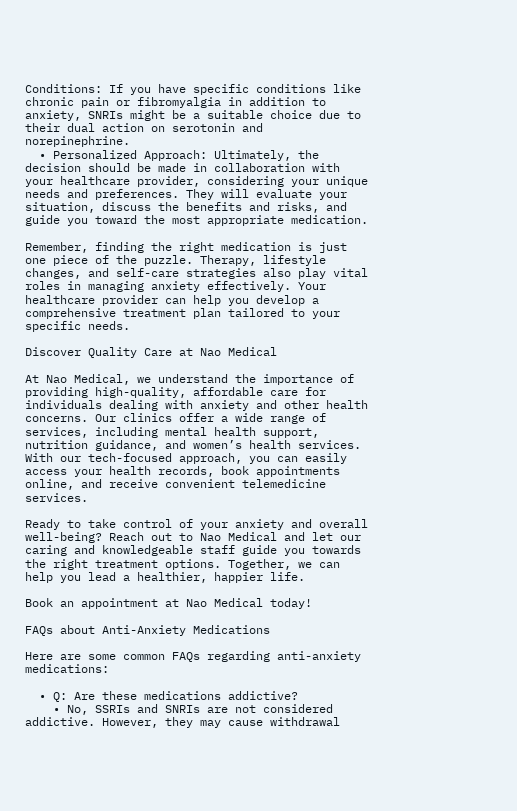Conditions: If you have specific conditions like chronic pain or fibromyalgia in addition to anxiety, SNRIs might be a suitable choice due to their dual action on serotonin and norepinephrine.
  • Personalized Approach: Ultimately, the decision should be made in collaboration with your healthcare provider, considering your unique needs and preferences. They will evaluate your situation, discuss the benefits and risks, and guide you toward the most appropriate medication.

Remember, finding the right medication is just one piece of the puzzle. Therapy, lifestyle changes, and self-care strategies also play vital roles in managing anxiety effectively. Your healthcare provider can help you develop a comprehensive treatment plan tailored to your specific needs.

Discover Quality Care at Nao Medical

At Nao Medical, we understand the importance of providing high-quality, affordable care for individuals dealing with anxiety and other health concerns. Our clinics offer a wide range of services, including mental health support, nutrition guidance, and women’s health services. With our tech-focused approach, you can easily access your health records, book appointments online, and receive convenient telemedicine services.

Ready to take control of your anxiety and overall well-being? Reach out to Nao Medical and let our caring and knowledgeable staff guide you towards the right treatment options. Together, we can help you lead a healthier, happier life.

Book an appointment at Nao Medical today!

FAQs about Anti-Anxiety Medications

Here are some common FAQs regarding anti-anxiety medications:

  • Q: Are these medications addictive?
    • No, SSRIs and SNRIs are not considered addictive. However, they may cause withdrawal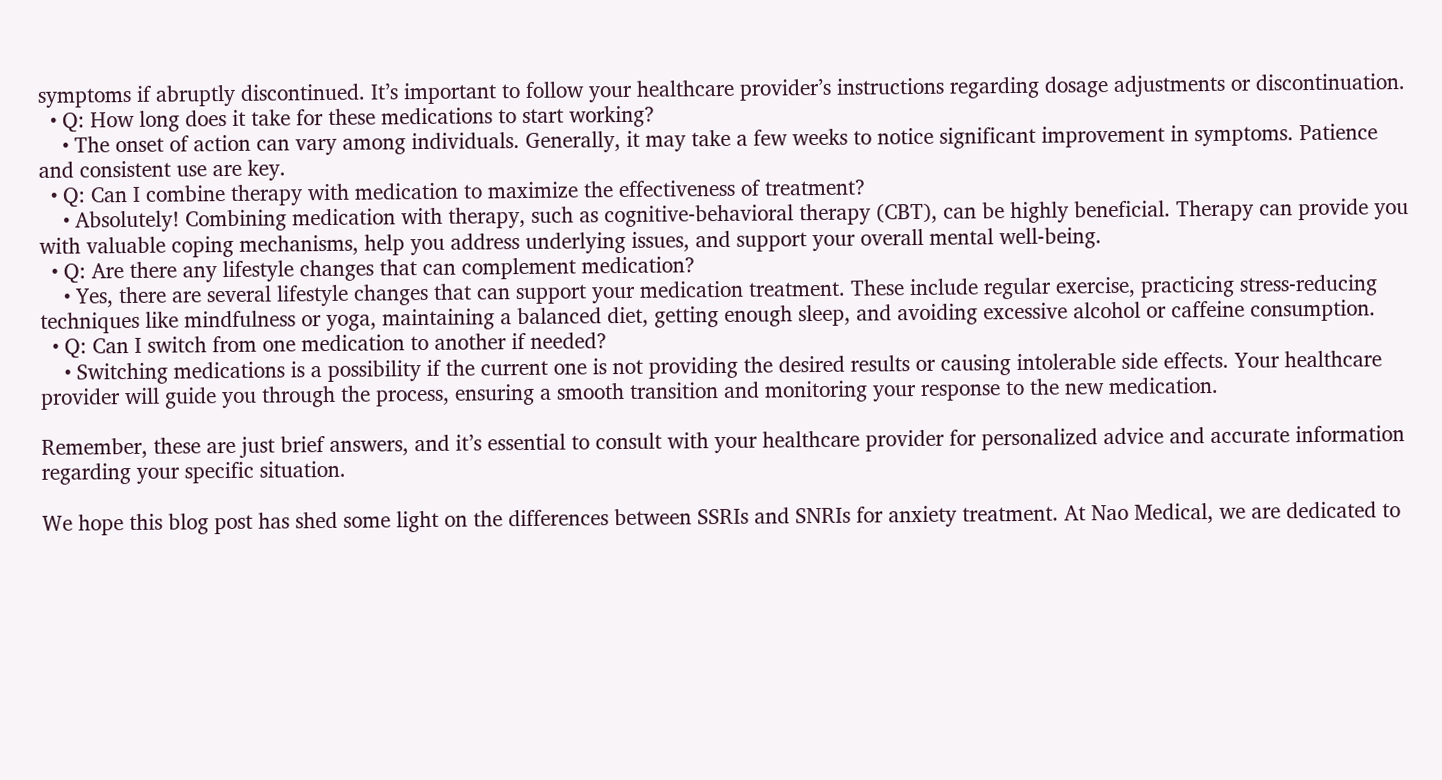symptoms if abruptly discontinued. It’s important to follow your healthcare provider’s instructions regarding dosage adjustments or discontinuation.
  • Q: How long does it take for these medications to start working?
    • The onset of action can vary among individuals. Generally, it may take a few weeks to notice significant improvement in symptoms. Patience and consistent use are key.
  • Q: Can I combine therapy with medication to maximize the effectiveness of treatment?
    • Absolutely! Combining medication with therapy, such as cognitive-behavioral therapy (CBT), can be highly beneficial. Therapy can provide you with valuable coping mechanisms, help you address underlying issues, and support your overall mental well-being.
  • Q: Are there any lifestyle changes that can complement medication?
    • Yes, there are several lifestyle changes that can support your medication treatment. These include regular exercise, practicing stress-reducing techniques like mindfulness or yoga, maintaining a balanced diet, getting enough sleep, and avoiding excessive alcohol or caffeine consumption.
  • Q: Can I switch from one medication to another if needed?
    • Switching medications is a possibility if the current one is not providing the desired results or causing intolerable side effects. Your healthcare provider will guide you through the process, ensuring a smooth transition and monitoring your response to the new medication.

Remember, these are just brief answers, and it’s essential to consult with your healthcare provider for personalized advice and accurate information regarding your specific situation.

We hope this blog post has shed some light on the differences between SSRIs and SNRIs for anxiety treatment. At Nao Medical, we are dedicated to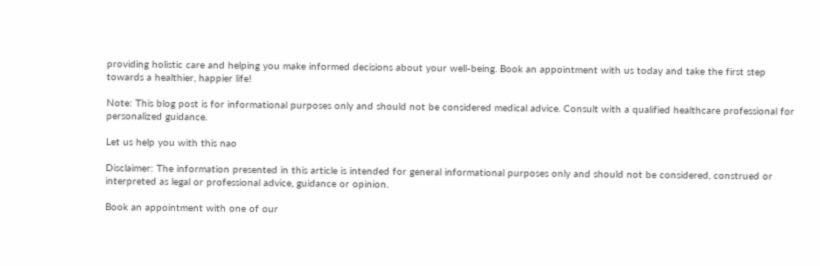providing holistic care and helping you make informed decisions about your well-being. Book an appointment with us today and take the first step towards a healthier, happier life!

Note: This blog post is for informational purposes only and should not be considered medical advice. Consult with a qualified healthcare professional for personalized guidance.

Let us help you with this nao

Disclaimer: The information presented in this article is intended for general informational purposes only and should not be considered, construed or interpreted as legal or professional advice, guidance or opinion.

Book an appointment with one of our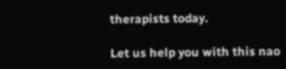therapists today.

Let us help you with this nao